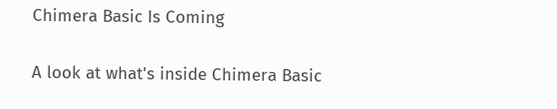Chimera Basic Is Coming

A look at what's inside Chimera Basic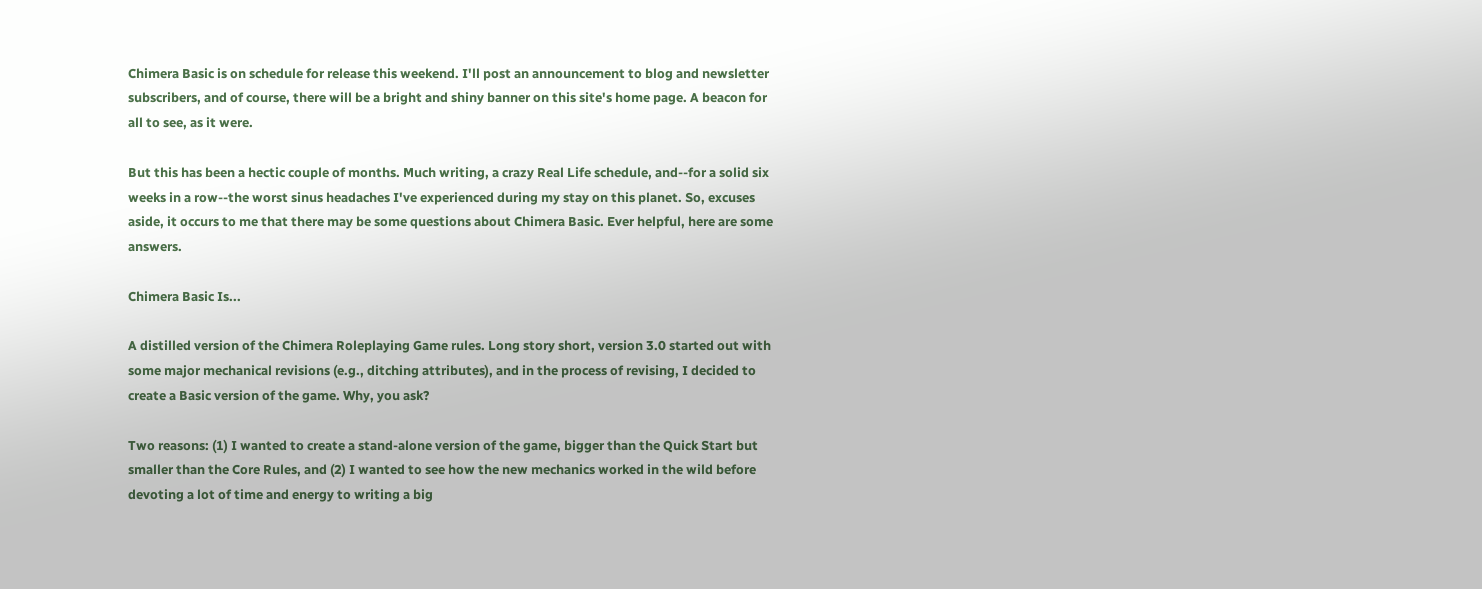Chimera Basic is on schedule for release this weekend. I'll post an announcement to blog and newsletter subscribers, and of course, there will be a bright and shiny banner on this site's home page. A beacon for all to see, as it were.

But this has been a hectic couple of months. Much writing, a crazy Real Life schedule, and--for a solid six weeks in a row--the worst sinus headaches I've experienced during my stay on this planet. So, excuses aside, it occurs to me that there may be some questions about Chimera Basic. Ever helpful, here are some answers.

Chimera Basic Is...

A distilled version of the Chimera Roleplaying Game rules. Long story short, version 3.0 started out with some major mechanical revisions (e.g., ditching attributes), and in the process of revising, I decided to create a Basic version of the game. Why, you ask?

Two reasons: (1) I wanted to create a stand-alone version of the game, bigger than the Quick Start but smaller than the Core Rules, and (2) I wanted to see how the new mechanics worked in the wild before devoting a lot of time and energy to writing a big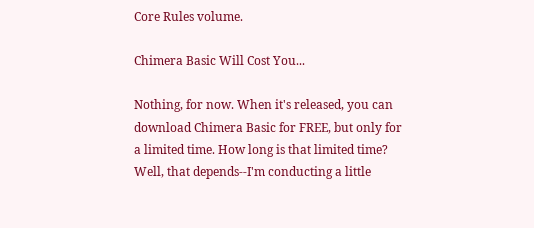Core Rules volume.

Chimera Basic Will Cost You...

Nothing, for now. When it's released, you can download Chimera Basic for FREE, but only for a limited time. How long is that limited time? Well, that depends--I'm conducting a little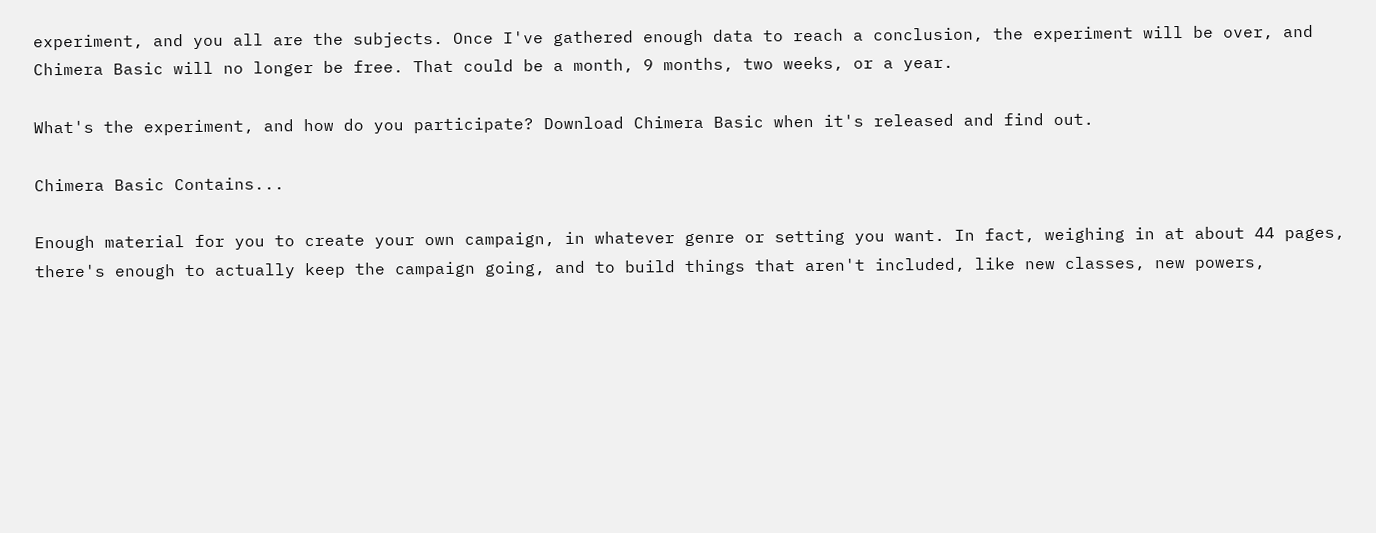experiment, and you all are the subjects. Once I've gathered enough data to reach a conclusion, the experiment will be over, and Chimera Basic will no longer be free. That could be a month, 9 months, two weeks, or a year.

What's the experiment, and how do you participate? Download Chimera Basic when it's released and find out.

Chimera Basic Contains...

Enough material for you to create your own campaign, in whatever genre or setting you want. In fact, weighing in at about 44 pages, there's enough to actually keep the campaign going, and to build things that aren't included, like new classes, new powers,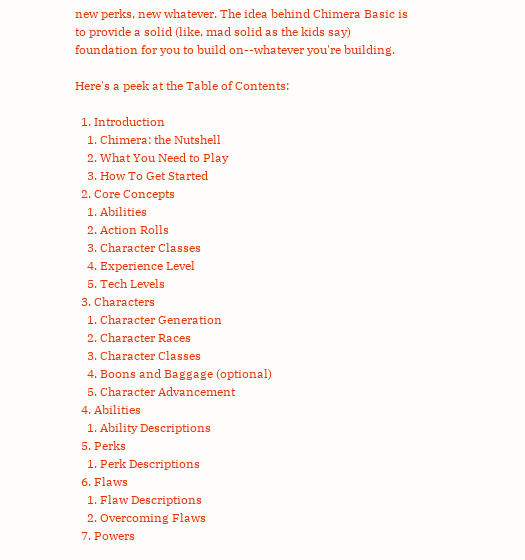new perks, new whatever. The idea behind Chimera Basic is to provide a solid (like, mad solid as the kids say) foundation for you to build on--whatever you're building.

Here's a peek at the Table of Contents:

  1. Introduction
    1. Chimera: the Nutshell
    2. What You Need to Play
    3. How To Get Started
  2. Core Concepts
    1. Abilities
    2. Action Rolls
    3. Character Classes
    4. Experience Level
    5. Tech Levels
  3. Characters
    1. Character Generation
    2. Character Races
    3. Character Classes
    4. Boons and Baggage (optional)
    5. Character Advancement
  4. Abilities
    1. Ability Descriptions
  5. Perks
    1. Perk Descriptions
  6. Flaws
    1. Flaw Descriptions
    2. Overcoming Flaws
  7. Powers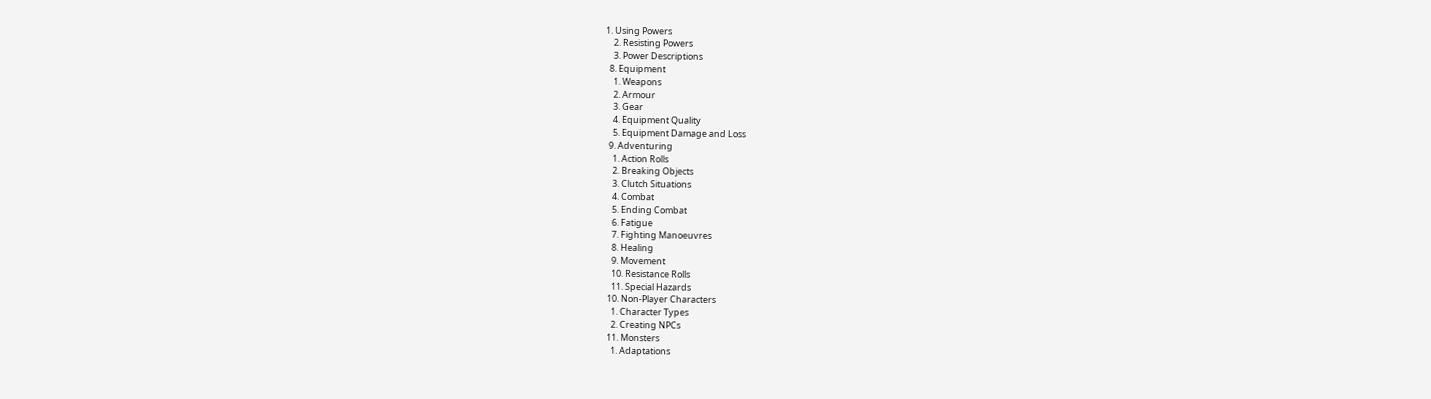1. Using Powers
    2. Resisting Powers
    3. Power Descriptions
  8. Equipment
    1. Weapons
    2. Armour
    3. Gear
    4. Equipment Quality
    5. Equipment Damage and Loss
  9. Adventuring
    1. Action Rolls
    2. Breaking Objects
    3. Clutch Situations
    4. Combat
    5. Ending Combat
    6. Fatigue
    7. Fighting Manoeuvres
    8. Healing
    9. Movement
    10. Resistance Rolls
    11. Special Hazards
  10. Non-Player Characters
    1. Character Types
    2. Creating NPCs
  11. Monsters
    1. Adaptations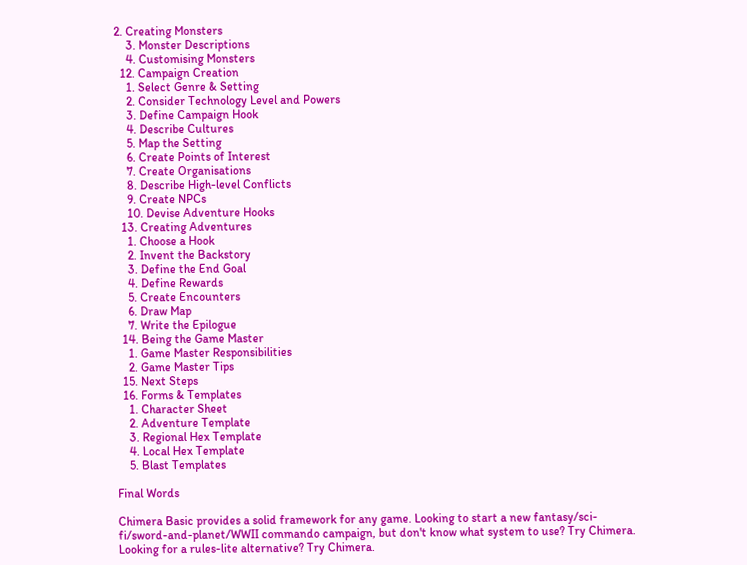2. Creating Monsters
    3. Monster Descriptions
    4. Customising Monsters
  12. Campaign Creation
    1. Select Genre & Setting
    2. Consider Technology Level and Powers
    3. Define Campaign Hook
    4. Describe Cultures
    5. Map the Setting
    6. Create Points of Interest
    7. Create Organisations
    8. Describe High-level Conflicts
    9. Create NPCs
    10. Devise Adventure Hooks
  13. Creating Adventures
    1. Choose a Hook
    2. Invent the Backstory
    3. Define the End Goal
    4. Define Rewards
    5. Create Encounters
    6. Draw Map
    7. Write the Epilogue
  14. Being the Game Master
    1. Game Master Responsibilities
    2. Game Master Tips
  15. Next Steps
  16. Forms & Templates
    1. Character Sheet
    2. Adventure Template
    3. Regional Hex Template
    4. Local Hex Template
    5. Blast Templates

Final Words

Chimera Basic provides a solid framework for any game. Looking to start a new fantasy/sci-fi/sword-and-planet/WWII commando campaign, but don't know what system to use? Try Chimera. Looking for a rules-lite alternative? Try Chimera.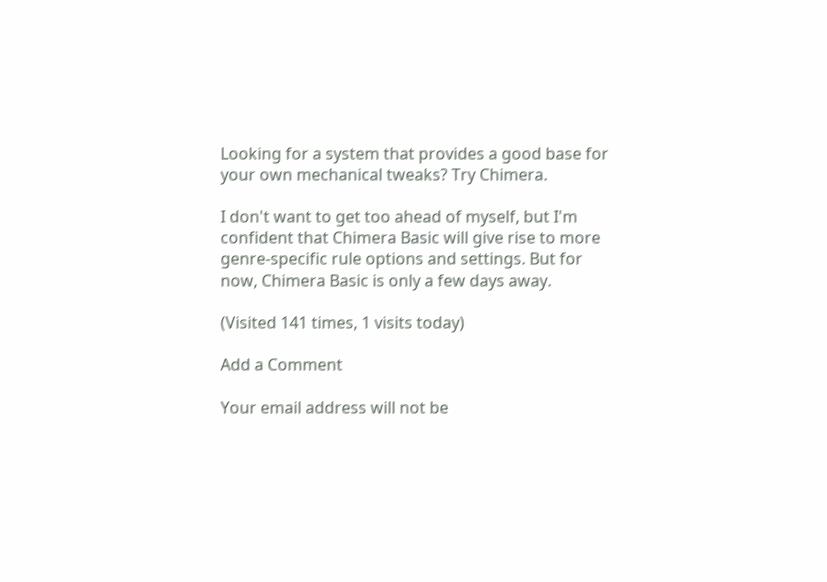Looking for a system that provides a good base for your own mechanical tweaks? Try Chimera.

I don't want to get too ahead of myself, but I'm confident that Chimera Basic will give rise to more genre-specific rule options and settings. But for now, Chimera Basic is only a few days away.

(Visited 141 times, 1 visits today)

Add a Comment

Your email address will not be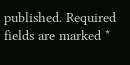published. Required fields are marked *